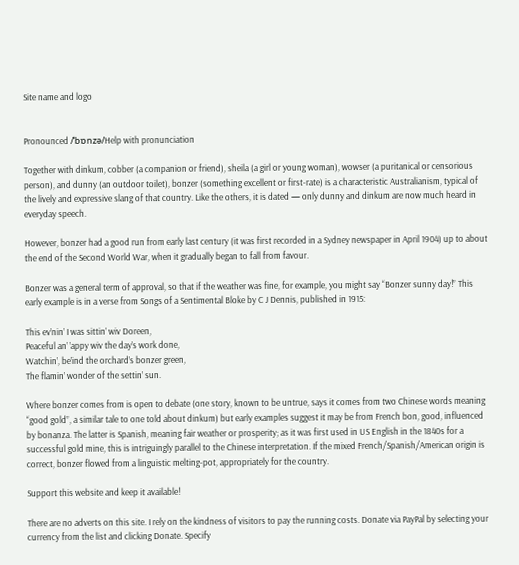Site name and logo


Pronounced /ˈbɒnzə/Help with pronunciation

Together with dinkum, cobber (a companion or friend), sheila (a girl or young woman), wowser (a puritanical or censorious person), and dunny (an outdoor toilet), bonzer (something excellent or first-rate) is a characteristic Australianism, typical of the lively and expressive slang of that country. Like the others, it is dated — only dunny and dinkum are now much heard in everyday speech.

However, bonzer had a good run from early last century (it was first recorded in a Sydney newspaper in April 1904) up to about the end of the Second World War, when it gradually began to fall from favour.

Bonzer was a general term of approval, so that if the weather was fine, for example, you might say “Bonzer sunny day!” This early example is in a verse from Songs of a Sentimental Bloke by C J Dennis, published in 1915:

This ev’nin’ I was sittin’ wiv Doreen,
Peaceful an’ ’appy wiv the day’s work done,
Watchin’, be’ind the orchard’s bonzer green,
The flamin’ wonder of the settin’ sun.

Where bonzer comes from is open to debate (one story, known to be untrue, says it comes from two Chinese words meaning “good gold”, a similar tale to one told about dinkum) but early examples suggest it may be from French bon, good, influenced by bonanza. The latter is Spanish, meaning fair weather or prosperity; as it was first used in US English in the 1840s for a successful gold mine, this is intriguingly parallel to the Chinese interpretation. If the mixed French/Spanish/American origin is correct, bonzer flowed from a linguistic melting-pot, appropriately for the country.

Support this website and keep it available!

There are no adverts on this site. I rely on the kindness of visitors to pay the running costs. Donate via PayPal by selecting your currency from the list and clicking Donate. Specify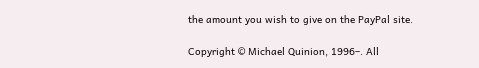the amount you wish to give on the PayPal site.

Copyright © Michael Quinion, 1996–. All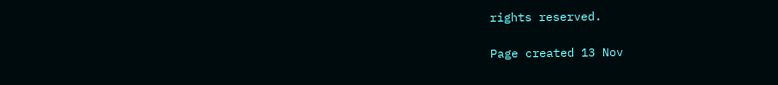rights reserved.

Page created 13 Nov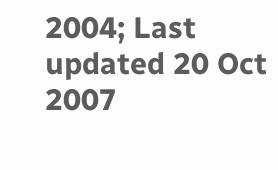2004; Last updated 20 Oct 2007